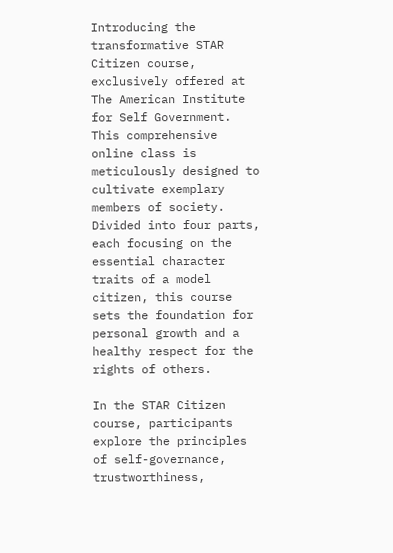Introducing the transformative STAR Citizen course, exclusively offered at The American Institute for Self Government. This comprehensive online class is meticulously designed to cultivate exemplary members of society. Divided into four parts, each focusing on the essential character traits of a model citizen, this course sets the foundation for personal growth and a healthy respect for the rights of others.

In the STAR Citizen course, participants explore the principles of self-governance, trustworthiness,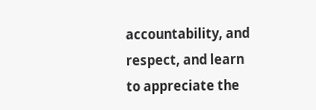accountability, and respect, and learn to appreciate the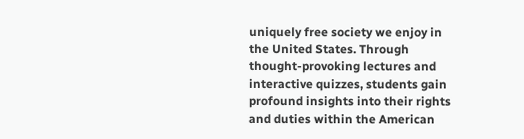uniquely free society we enjoy in the United States. Through thought-provoking lectures and interactive quizzes, students gain profound insights into their rights and duties within the American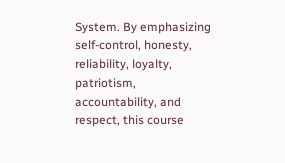System. By emphasizing self-control, honesty, reliability, loyalty, patriotism, accountability, and respect, this course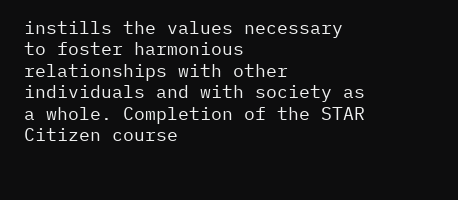instills the values necessary to foster harmonious relationships with other individuals and with society as a whole. Completion of the STAR Citizen course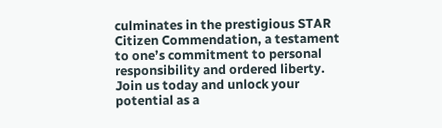culminates in the prestigious STAR Citizen Commendation, a testament to one’s commitment to personal responsibility and ordered liberty. Join us today and unlock your potential as a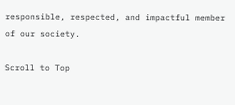responsible, respected, and impactful member of our society.

Scroll to Top